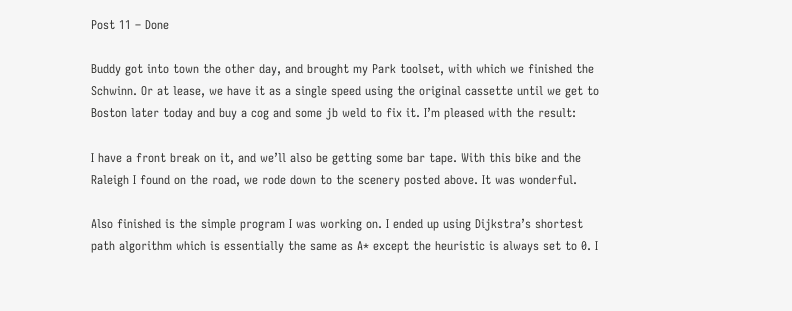Post 11 – Done

Buddy got into town the other day, and brought my Park toolset, with which we finished the Schwinn. Or at lease, we have it as a single speed using the original cassette until we get to Boston later today and buy a cog and some jb weld to fix it. I’m pleased with the result:

I have a front break on it, and we’ll also be getting some bar tape. With this bike and the Raleigh I found on the road, we rode down to the scenery posted above. It was wonderful.

Also finished is the simple program I was working on. I ended up using Dijkstra’s shortest path algorithm which is essentially the same as A* except the heuristic is always set to 0. I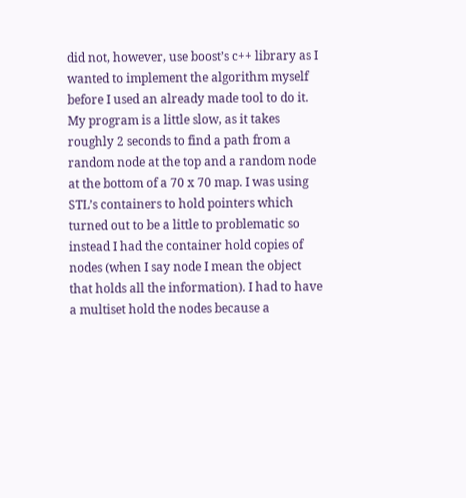did not, however, use boost’s c++ library as I wanted to implement the algorithm myself before I used an already made tool to do it. My program is a little slow, as it takes roughly 2 seconds to find a path from a random node at the top and a random node at the bottom of a 70 x 70 map. I was using STL’s containers to hold pointers which turned out to be a little to problematic so instead I had the container hold copies of nodes (when I say node I mean the object that holds all the information). I had to have a multiset hold the nodes because a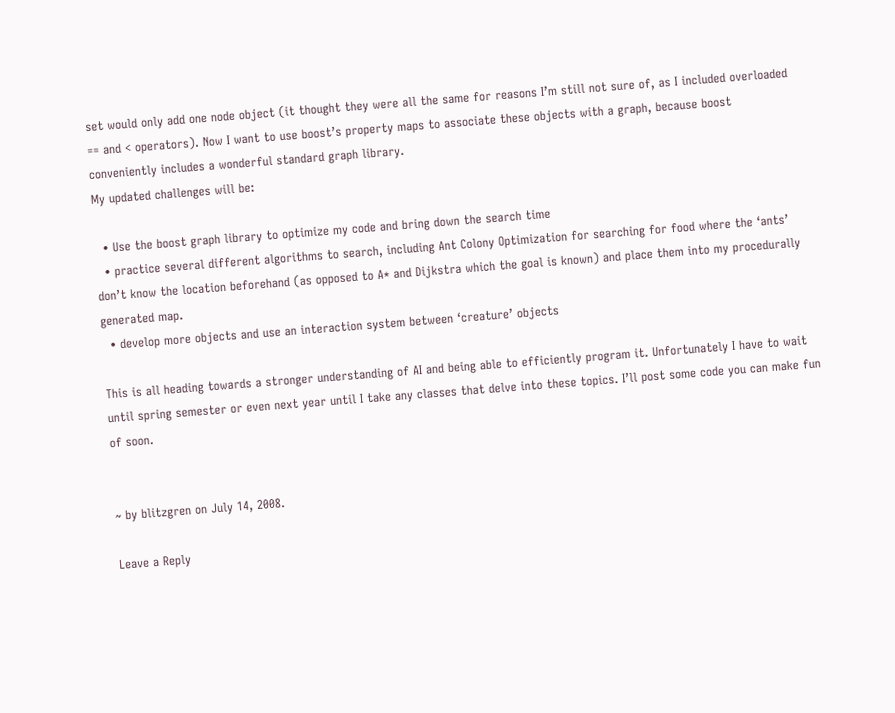set would only add one node object (it thought they were all the same for reasons I’m still not sure of, as I included overloaded == and < operators). Now I want to use boost’s property maps to associate these objects with a graph, because boost conveniently includes a wonderful standard graph library.
My updated challenges will be:

  • Use the boost graph library to optimize my code and bring down the search time
  • practice several different algorithms to search, including Ant Colony Optimization for searching for food where the ‘ants’ don’t know the location beforehand (as opposed to A* and Dijkstra which the goal is known) and place them into my procedurally generated map.
  • develop more objects and use an interaction system between ‘creature’ objects

This is all heading towards a stronger understanding of AI and being able to efficiently program it. Unfortunately I have to wait until spring semester or even next year until I take any classes that delve into these topics. I’ll post some code you can make fun of soon.


~ by blitzgren on July 14, 2008.

Leave a Reply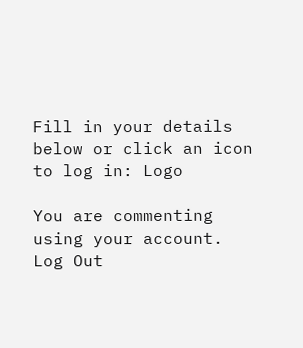Fill in your details below or click an icon to log in: Logo

You are commenting using your account. Log Out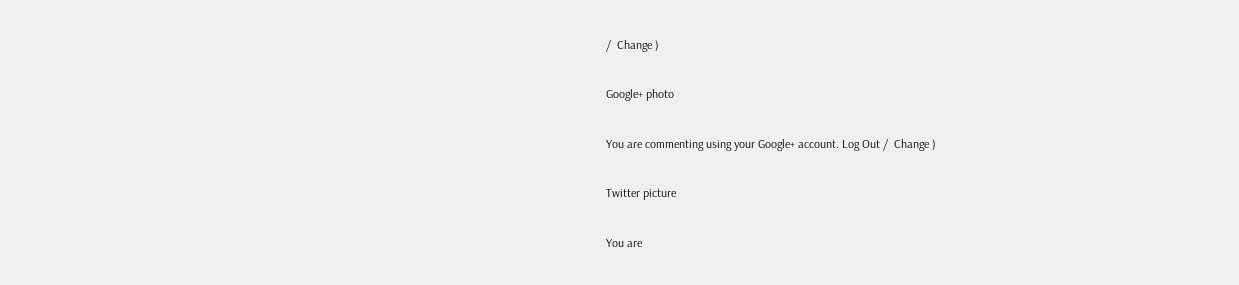/  Change )

Google+ photo

You are commenting using your Google+ account. Log Out /  Change )

Twitter picture

You are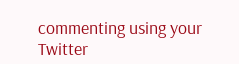commenting using your Twitter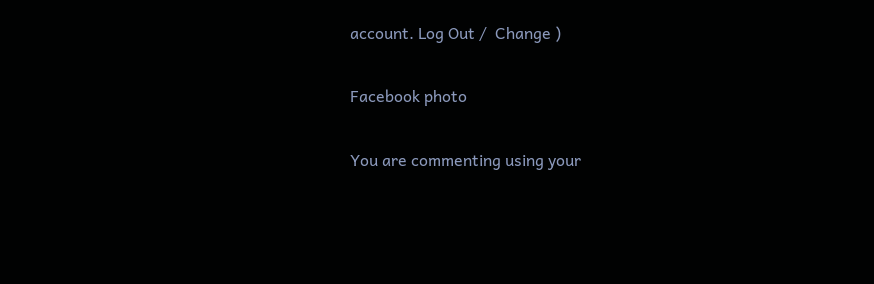account. Log Out /  Change )

Facebook photo

You are commenting using your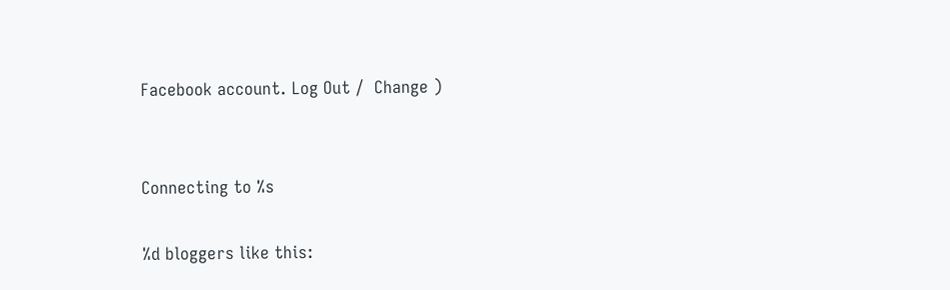Facebook account. Log Out /  Change )


Connecting to %s

%d bloggers like this: